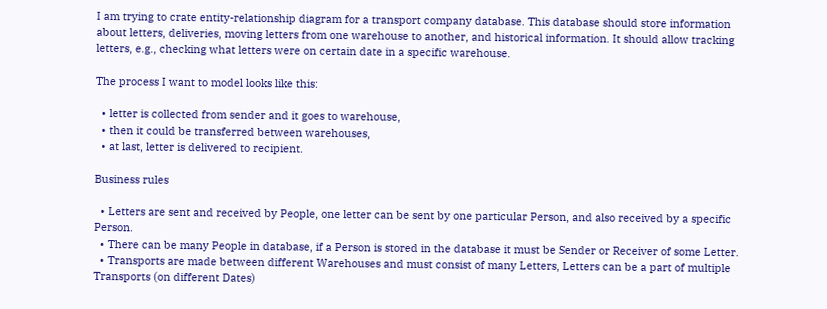I am trying to crate entity-relationship diagram for a transport company database. This database should store information about letters, deliveries, moving letters from one warehouse to another, and historical information. It should allow tracking letters, e.g., checking what letters were on certain date in a specific warehouse.

The process I want to model looks like this:

  • letter is collected from sender and it goes to warehouse,
  • then it could be transferred between warehouses,
  • at last, letter is delivered to recipient.

Business rules

  • Letters are sent and received by People, one letter can be sent by one particular Person, and also received by a specific Person.
  • There can be many People in database, if a Person is stored in the database it must be Sender or Receiver of some Letter.
  • Transports are made between different Warehouses and must consist of many Letters, Letters can be a part of multiple Transports (on different Dates)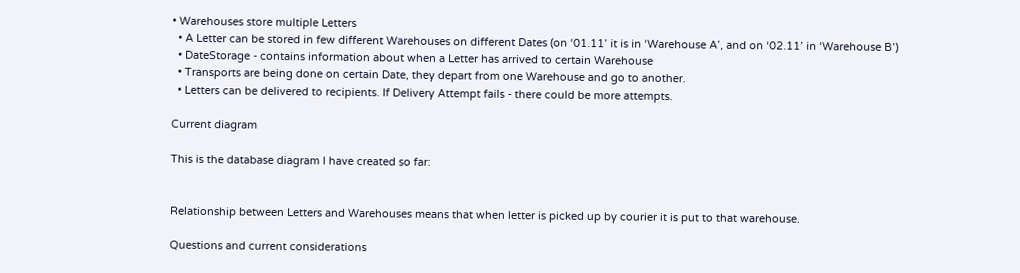• Warehouses store multiple Letters
  • A Letter can be stored in few different Warehouses on different Dates (on ‘01.11’ it is in ‘Warehouse A’, and on ‘02.11’ in ‘Warehouse B’)
  • DateStorage - contains information about when a Letter has arrived to certain Warehouse
  • Transports are being done on certain Date, they depart from one Warehouse and go to another.
  • Letters can be delivered to recipients. If Delivery Attempt fails - there could be more attempts.

Current diagram

This is the database diagram I have created so far:


Relationship between Letters and Warehouses means that when letter is picked up by courier it is put to that warehouse.

Questions and current considerations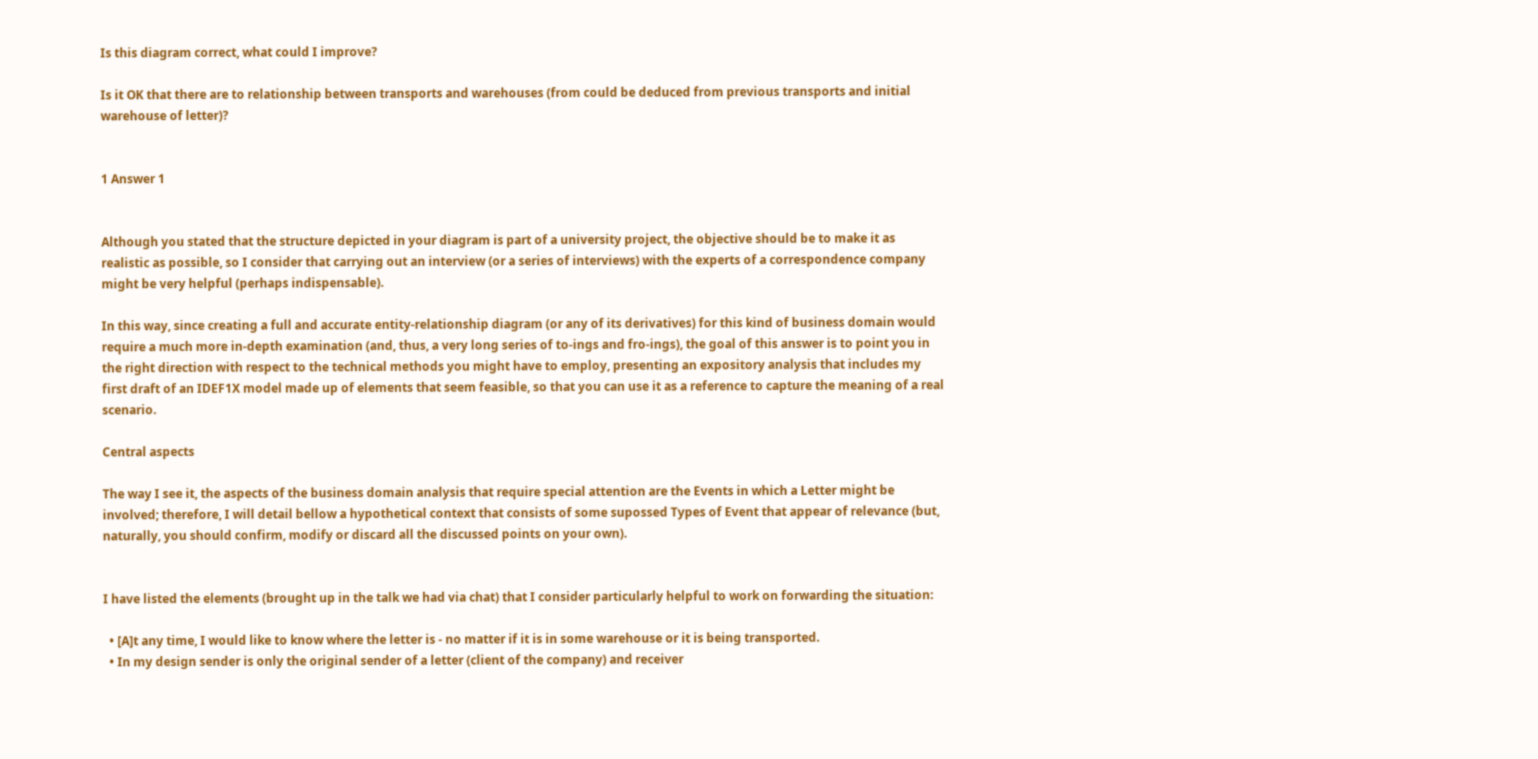Is this diagram correct, what could I improve?

Is it OK that there are to relationship between transports and warehouses (from could be deduced from previous transports and initial warehouse of letter)?


1 Answer 1


Although you stated that the structure depicted in your diagram is part of a university project, the objective should be to make it as realistic as possible, so I consider that carrying out an interview (or a series of interviews) with the experts of a correspondence company might be very helpful (perhaps indispensable).

In this way, since creating a full and accurate entity-relationship diagram (or any of its derivatives) for this kind of business domain would require a much more in-depth examination (and, thus, a very long series of to-ings and fro-ings), the goal of this answer is to point you in the right direction with respect to the technical methods you might have to employ, presenting an expository analysis that includes my first draft of an IDEF1X model made up of elements that seem feasible, so that you can use it as a reference to capture the meaning of a real scenario.

Central aspects

The way I see it, the aspects of the business domain analysis that require special attention are the Events in which a Letter might be involved; therefore, I will detail bellow a hypothetical context that consists of some supossed Types of Event that appear of relevance (but, naturally, you should confirm, modify or discard all the discussed points on your own).


I have listed the elements (brought up in the talk we had via chat) that I consider particularly helpful to work on forwarding the situation:

  • [A]t any time, I would like to know where the letter is - no matter if it is in some warehouse or it is being transported.
  • In my design sender is only the original sender of a letter (client of the company) and receiver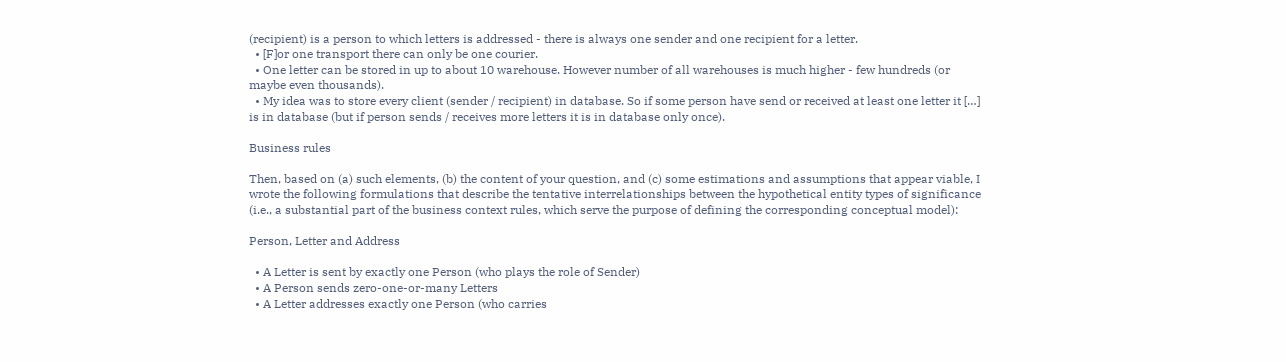(recipient) is a person to which letters is addressed - there is always one sender and one recipient for a letter.
  • [F]or one transport there can only be one courier.
  • One letter can be stored in up to about 10 warehouse. However number of all warehouses is much higher - few hundreds (or maybe even thousands).
  • My idea was to store every client (sender / recipient) in database. So if some person have send or received at least one letter it […] is in database (but if person sends / receives more letters it is in database only once).

Business rules

Then, based on (a) such elements, (b) the content of your question, and (c) some estimations and assumptions that appear viable, I wrote the following formulations that describe the tentative interrelationships between the hypothetical entity types of significance (i.e., a substantial part of the business context rules, which serve the purpose of defining the corresponding conceptual model):

Person, Letter and Address

  • A Letter is sent by exactly one Person (who plays the role of Sender)
  • A Person sends zero-one-or-many Letters
  • A Letter addresses exactly one Person (who carries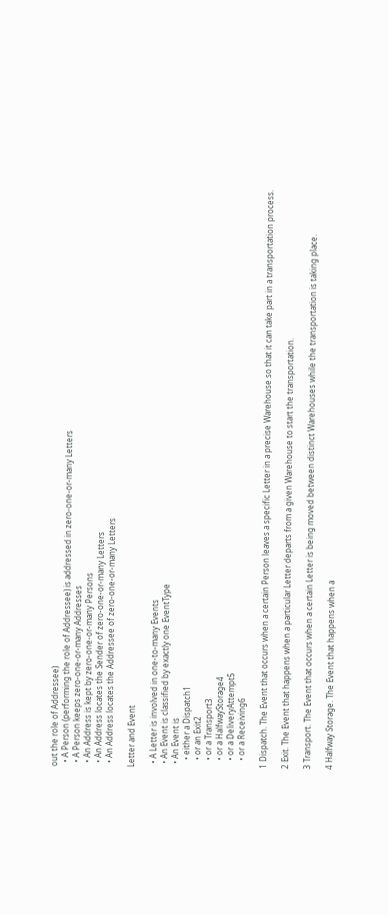out the role of Addressee)
  • A Person (performing the role of Addressee) is addressed in zero-one-or-many Letters
  • A Person keeps zero-one-or-many Addresses
  • An Address is kept by zero-one-or-many Persons
  • An Address locates the Sender of zero-one-or-many Letters
  • An Address locates the Addressee of zero-one-or-many Letters

Letter and Event

  • A Letter is involved in one-to-many Events
  • An Event is classified by exactly one EventType
  • An Event is
    • either a Dispatch1
    • or an Exit2
    • or a Transport3
    • or a HalfwayStorage4
    • or a DeliveryAttempt5
    • or a Receiving6

1 Dispatch. The Event that occurs when a certain Person leaves a specific Letter in a precise Warehouse so that it can take part in a transportation process.

2 Exit. The Event that happens when a particular Letter departs from a given Warehouse to start the transportation.

3 Transport. The Event that occurs when a certain Letter is being moved between distinct Warehouses while the transportation is taking place.

4 Halfway Storage. The Event that happens when a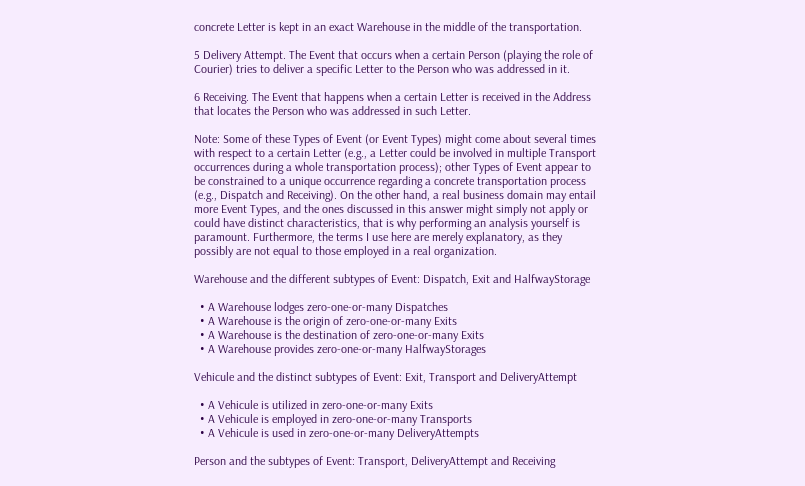concrete Letter is kept in an exact Warehouse in the middle of the transportation.

5 Delivery Attempt. The Event that occurs when a certain Person (playing the role of Courier) tries to deliver a specific Letter to the Person who was addressed in it.

6 Receiving. The Event that happens when a certain Letter is received in the Address that locates the Person who was addressed in such Letter.

Note: Some of these Types of Event (or Event Types) might come about several times with respect to a certain Letter (e.g., a Letter could be involved in multiple Transport occurrences during a whole transportation process); other Types of Event appear to be constrained to a unique occurrence regarding a concrete transportation process (e.g., Dispatch and Receiving). On the other hand, a real business domain may entail more Event Types, and the ones discussed in this answer might simply not apply or could have distinct characteristics, that is why performing an analysis yourself is paramount. Furthermore, the terms I use here are merely explanatory, as they possibly are not equal to those employed in a real organization.

Warehouse and the different subtypes of Event: Dispatch, Exit and HalfwayStorage

  • A Warehouse lodges zero-one-or-many Dispatches
  • A Warehouse is the origin of zero-one-or-many Exits
  • A Warehouse is the destination of zero-one-or-many Exits
  • A Warehouse provides zero-one-or-many HalfwayStorages

Vehicule and the distinct subtypes of Event: Exit, Transport and DeliveryAttempt

  • A Vehicule is utilized in zero-one-or-many Exits
  • A Vehicule is employed in zero-one-or-many Transports
  • A Vehicule is used in zero-one-or-many DeliveryAttempts

Person and the subtypes of Event: Transport, DeliveryAttempt and Receiving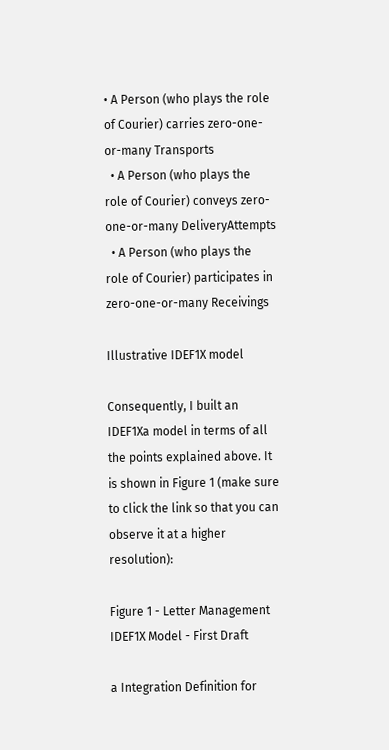• A Person (who plays the role of Courier) carries zero-one-or-many Transports
  • A Person (who plays the role of Courier) conveys zero-one-or-many DeliveryAttempts
  • A Person (who plays the role of Courier) participates in zero-one-or-many Receivings

Illustrative IDEF1X model

Consequently, I built an IDEF1Xa model in terms of all the points explained above. It is shown in Figure 1 (make sure to click the link so that you can observe it at a higher resolution):

Figure 1 - Letter Management IDEF1X Model - First Draft

a Integration Definition for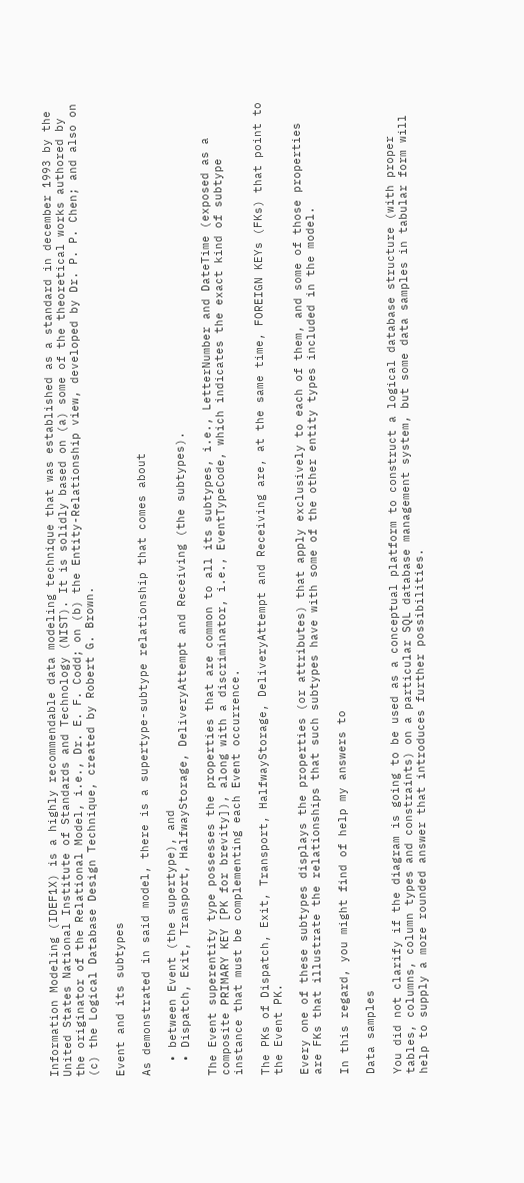Information Modeling (IDEF1X) is a highly recommendable data modeling technique that was established as a standard in december 1993 by the United States National Institute of Standards and Technology (NIST). It is solidly based on (a) some of the theoretical works authored by the originator of the Relational Model, i.e., Dr. E. F. Codd; on (b) the Entity-Relationship view, developed by Dr. P. P. Chen; and also on (c) the Logical Database Design Technique, created by Robert G. Brown.

Event and its subtypes

As demonstrated in said model, there is a supertype-subtype relationship that comes about

  • between Event (the supertype), and
  • Dispatch, Exit, Transport, HalfwayStorage, DeliveryAttempt and Receiving (the subtypes).

The Event superentity type possesses the properties that are common to all its subtypes, i.e., LetterNumber and DateTime (exposed as a composite PRIMARY KEY [PK for brevity]), along with a discriminator, i.e., EventTypeCode, which indicates the exact kind of subtype instance that must be complementing each Event occurrence.

The PKs of Dispatch, Exit, Transport, HalfwayStorage, DeliveryAttempt and Receiving are, at the same time, FOREIGN KEYs (FKs) that point to the Event PK.

Every one of these subtypes displays the properties (or attributes) that apply exclusively to each of them, and some of those properties are FKs that illustrate the relationships that such subtypes have with some of the other entity types included in the model.

In this regard, you might find of help my answers to

Data samples

You did not clarify if the diagram is going to be used as a conceptual platform to construct a logical database structure (with proper tables, columns, column types and constraints) on a particular SQL database management system, but some data samples in tabular form will help to supply a more rounded answer that introduces further possibilities.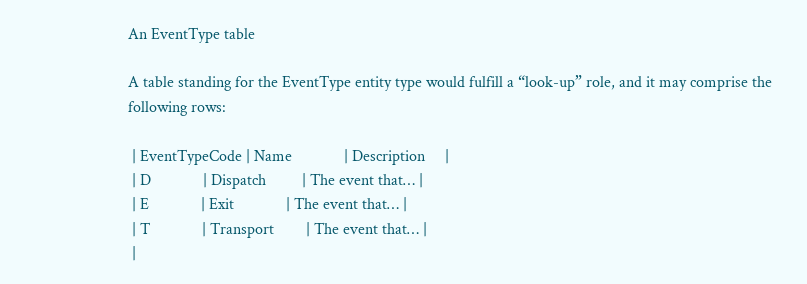An EventType table

A table standing for the EventType entity type would fulfill a “look-up” role, and it may comprise the following rows:

 | EventTypeCode | Name             | Description     |
 | D             | Dispatch         | The event that… |
 | E             | Exit             | The event that… |
 | T             | Transport        | The event that… |
 |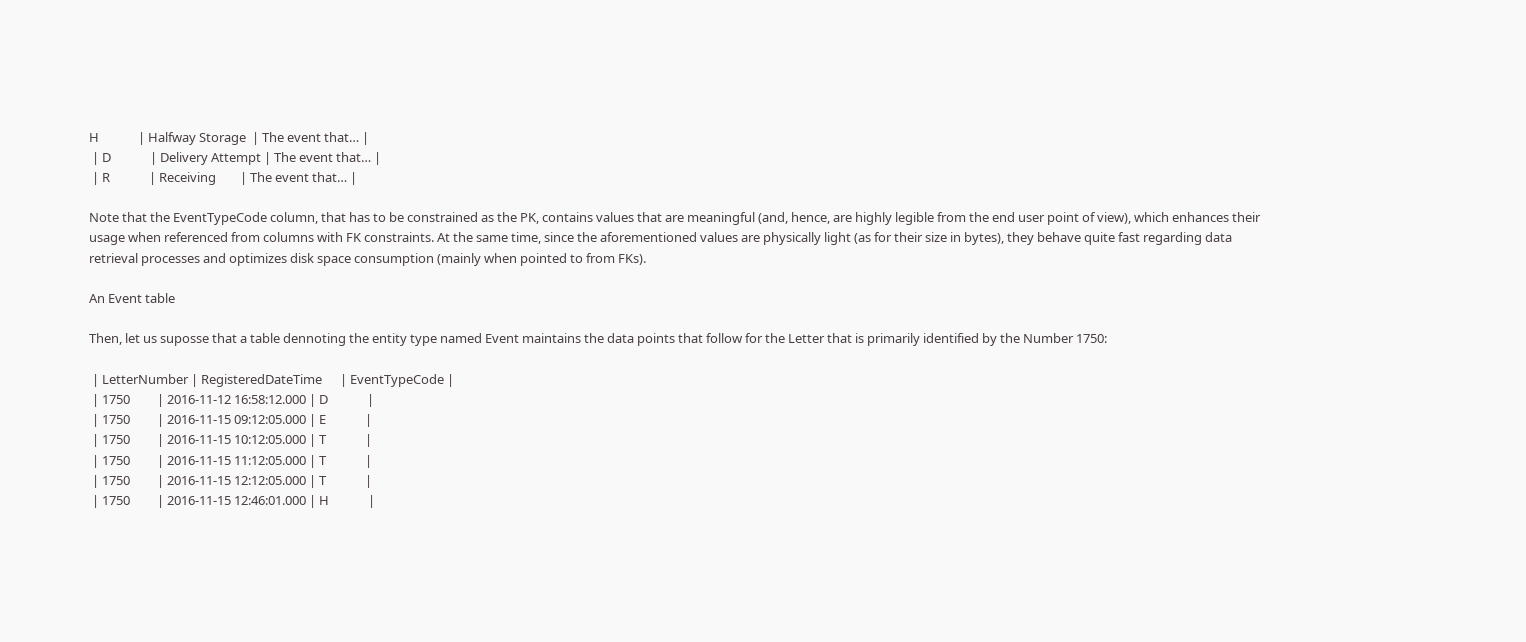H             | Halfway Storage  | The event that… |
 | D             | Delivery Attempt | The event that… |
 | R             | Receiving        | The event that… |

Note that the EventTypeCode column, that has to be constrained as the PK, contains values that are meaningful (and, hence, are highly legible from the end user point of view), which enhances their usage when referenced from columns with FK constraints. At the same time, since the aforementioned values are physically light (as for their size in bytes), they behave quite fast regarding data retrieval processes and optimizes disk space consumption (mainly when pointed to from FKs).

An Event table

Then, let us suposse that a table dennoting the entity type named Event maintains the data points that follow for the Letter that is primarily identified by the Number 1750:

 | LetterNumber | RegisteredDateTime      | EventTypeCode |
 | 1750         | 2016-11-12 16:58:12.000 | D             |
 | 1750         | 2016-11-15 09:12:05.000 | E             |
 | 1750         | 2016-11-15 10:12:05.000 | T             |
 | 1750         | 2016-11-15 11:12:05.000 | T             |
 | 1750         | 2016-11-15 12:12:05.000 | T             |
 | 1750         | 2016-11-15 12:46:01.000 | H             |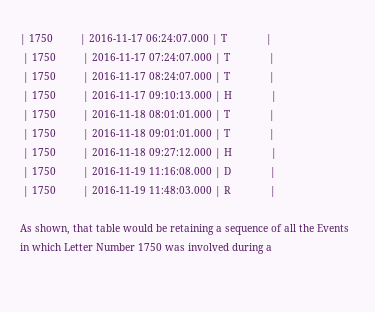| 1750         | 2016-11-17 06:24:07.000 | T             |
 | 1750         | 2016-11-17 07:24:07.000 | T             |
 | 1750         | 2016-11-17 08:24:07.000 | T             |
 | 1750         | 2016-11-17 09:10:13.000 | H             |
 | 1750         | 2016-11-18 08:01:01.000 | T             |
 | 1750         | 2016-11-18 09:01:01.000 | T             |
 | 1750         | 2016-11-18 09:27:12.000 | H             |
 | 1750         | 2016-11-19 11:16:08.000 | D             |
 | 1750         | 2016-11-19 11:48:03.000 | R             |

As shown, that table would be retaining a sequence of all the Events in which Letter Number 1750 was involved during a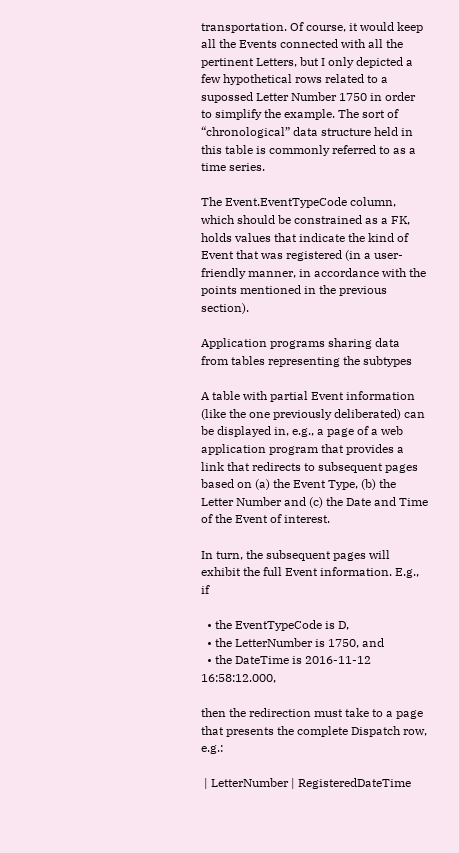transportation. Of course, it would keep all the Events connected with all the pertinent Letters, but I only depicted a few hypothetical rows related to a supossed Letter Number 1750 in order to simplify the example. The sort of “chronological” data structure held in this table is commonly referred to as a time series.

The Event.EventTypeCode column, which should be constrained as a FK, holds values that indicate the kind of Event that was registered (in a user-friendly manner, in accordance with the points mentioned in the previous section).

Application programs sharing data from tables representing the subtypes

A table with partial Event information (like the one previously deliberated) can be displayed in, e.g., a page of a web application program that provides a link that redirects to subsequent pages based on (a) the Event Type, (b) the Letter Number and (c) the Date and Time of the Event of interest.

In turn, the subsequent pages will exhibit the full Event information. E.g., if

  • the EventTypeCode is D,
  • the LetterNumber is 1750, and
  • the DateTime is 2016-11-12 16:58:12.000,

then the redirection must take to a page that presents the complete Dispatch row, e.g.:

 | LetterNumber | RegisteredDateTime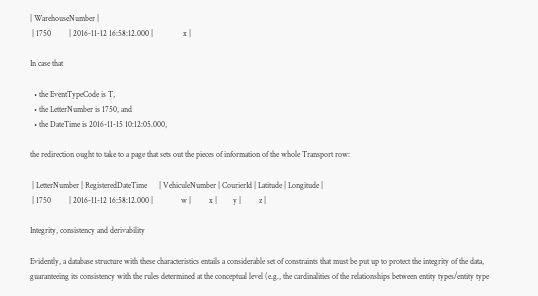| WarehouseNumber |
 | 1750         | 2016-11-12 16:58:12.000 |               x |

In case that

  • the EventTypeCode is T,
  • the LetterNumber is 1750, and
  • the DateTime is 2016-11-15 10:12:05.000,

the redirection ought to take to a page that sets out the pieces of information of the whole Transport row:

 | LetterNumber | RegisteredDateTime      | VehiculeNumber | CourierId | Latitude | Longitude |
 | 1750         | 2016-11-12 16:58:12.000 |              w |         x |        y |         z |

Integrity, consistency and derivability

Evidently, a database structure with these characteristics entails a considerable set of constraints that must be put up to protect the integrity of the data, guaranteeing its consistency with the rules determined at the conceptual level (e.g., the cardinalities of the relationships between entity types/entity type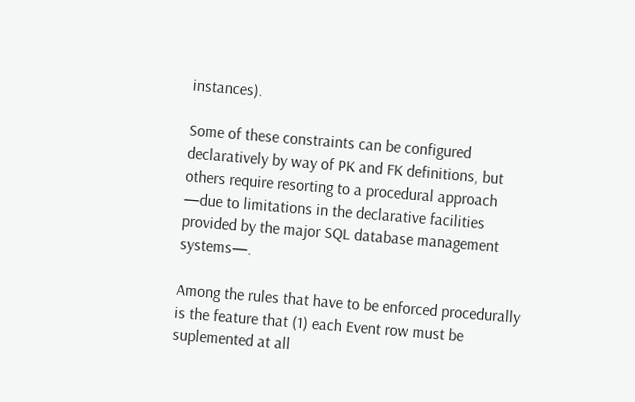instances).

Some of these constraints can be configured declaratively by way of PK and FK definitions, but others require resorting to a procedural approach —due to limitations in the declarative facilities provided by the major SQL database management systems—.

Among the rules that have to be enforced procedurally is the feature that (1) each Event row must be suplemented at all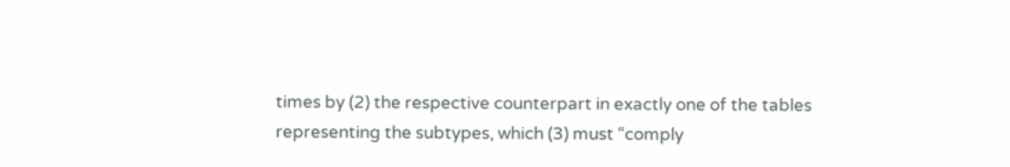times by (2) the respective counterpart in exactly one of the tables representing the subtypes, which (3) must “comply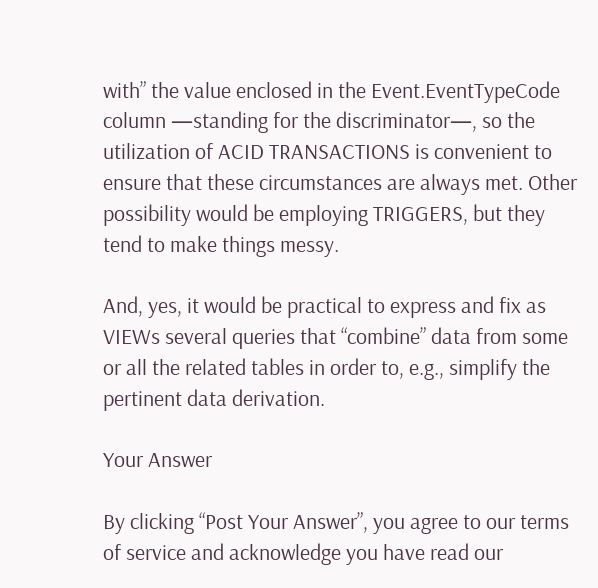with” the value enclosed in the Event.EventTypeCode column —standing for the discriminator—, so the utilization of ACID TRANSACTIONS is convenient to ensure that these circumstances are always met. Other possibility would be employing TRIGGERS, but they tend to make things messy.

And, yes, it would be practical to express and fix as VIEWs several queries that “combine” data from some or all the related tables in order to, e.g., simplify the pertinent data derivation.

Your Answer

By clicking “Post Your Answer”, you agree to our terms of service and acknowledge you have read our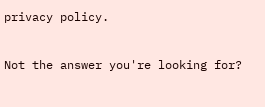privacy policy.

Not the answer you're looking for?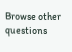Browse other questions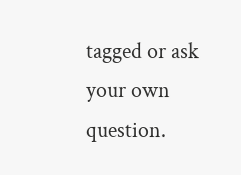tagged or ask your own question.